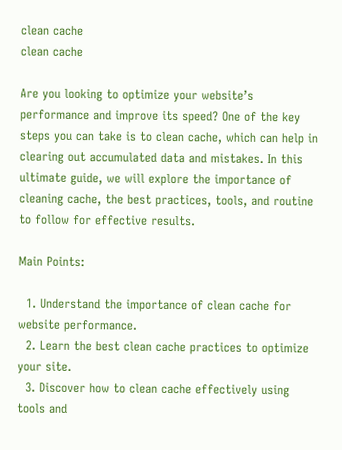clean cache
clean cache

Are you looking to optimize your website’s performance and improve its speed? One of the key steps you can take is to clean cache, which can help in clearing out accumulated data and mistakes. In this ultimate guide, we will explore the importance of cleaning cache, the best practices, tools, and routine to follow for effective results.

Main Points:

  1. Understand the importance of clean cache for website performance.
  2. Learn the best clean cache practices to optimize your site.
  3. Discover how to clean cache effectively using tools and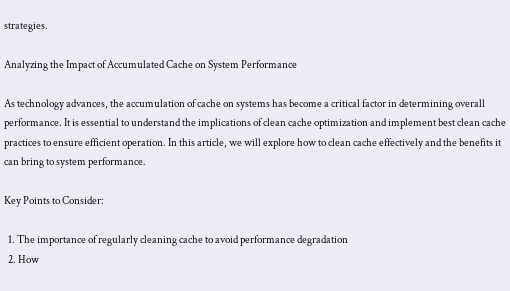strategies.

Analyzing the Impact of Accumulated Cache on System Performance

As technology advances, the accumulation of cache on systems has become a critical factor in determining overall performance. It is essential to understand the implications of clean cache optimization and implement best clean cache practices to ensure efficient operation. In this article, we will explore how to clean cache effectively and the benefits it can bring to system performance.

Key Points to Consider:

  1. The importance of regularly cleaning cache to avoid performance degradation
  2. How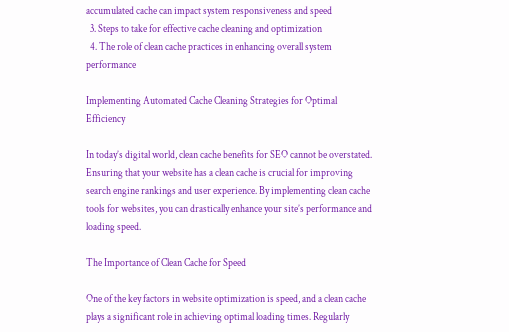accumulated cache can impact system responsiveness and speed
  3. Steps to take for effective cache cleaning and optimization
  4. The role of clean cache practices in enhancing overall system performance

Implementing Automated Cache Cleaning Strategies for Optimal Efficiency

In today’s digital world, clean cache benefits for SEO cannot be overstated. Ensuring that your website has a clean cache is crucial for improving search engine rankings and user experience. By implementing clean cache tools for websites, you can drastically enhance your site’s performance and loading speed.

The Importance of Clean Cache for Speed

One of the key factors in website optimization is speed, and a clean cache plays a significant role in achieving optimal loading times. Regularly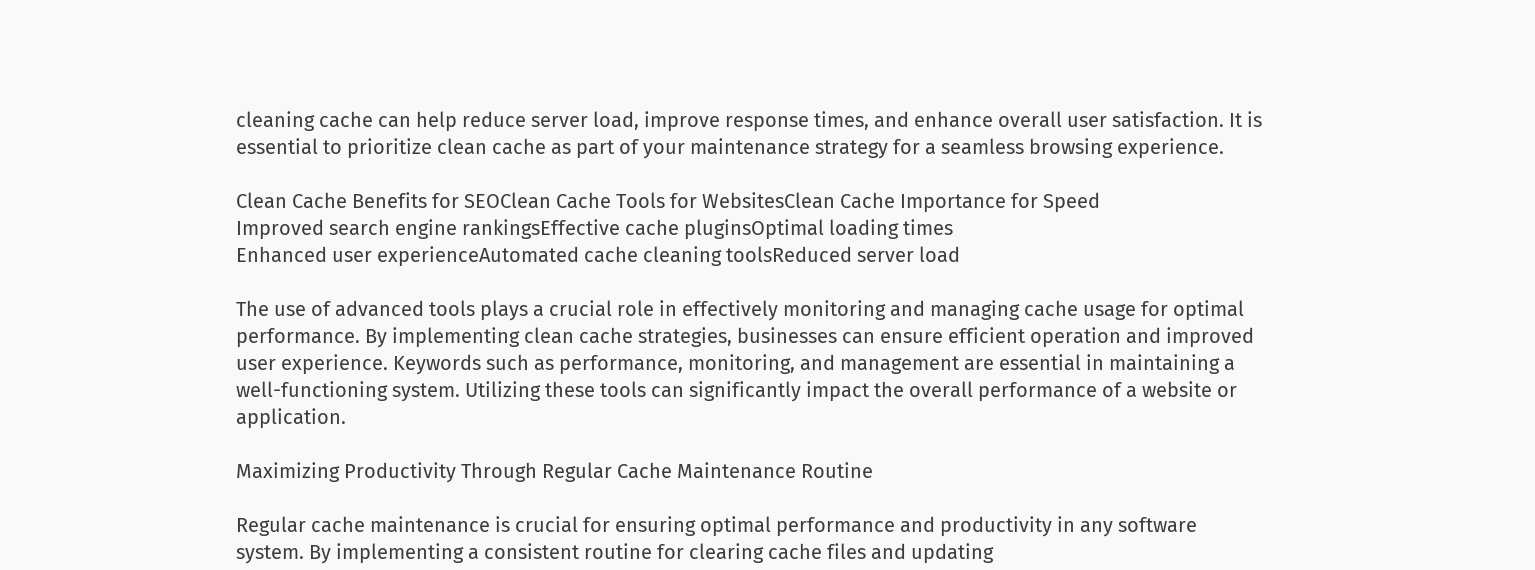cleaning cache can help reduce server load, improve response times, and enhance overall user satisfaction. It is essential to prioritize clean cache as part of your maintenance strategy for a seamless browsing experience.

Clean Cache Benefits for SEOClean Cache Tools for WebsitesClean Cache Importance for Speed
Improved search engine rankingsEffective cache pluginsOptimal loading times
Enhanced user experienceAutomated cache cleaning toolsReduced server load

The use of advanced tools plays a crucial role in effectively monitoring and managing cache usage for optimal performance. By implementing clean cache strategies, businesses can ensure efficient operation and improved user experience. Keywords such as performance, monitoring, and management are essential in maintaining a well-functioning system. Utilizing these tools can significantly impact the overall performance of a website or application.

Maximizing Productivity Through Regular Cache Maintenance Routine

Regular cache maintenance is crucial for ensuring optimal performance and productivity in any software system. By implementing a consistent routine for clearing cache files and updating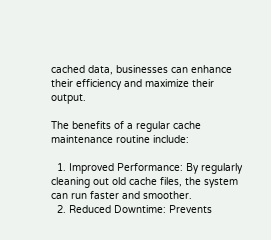cached data, businesses can enhance their efficiency and maximize their output.

The benefits of a regular cache maintenance routine include:

  1. Improved Performance: By regularly cleaning out old cache files, the system can run faster and smoother.
  2. Reduced Downtime: Prevents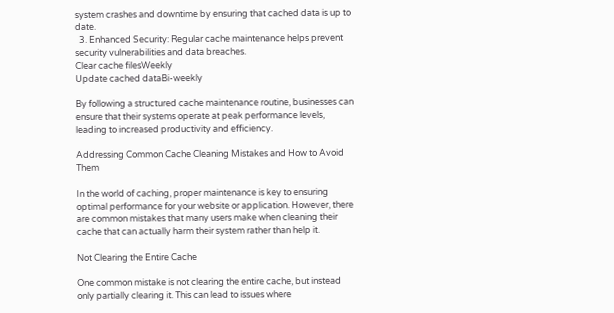system crashes and downtime by ensuring that cached data is up to date.
  3. Enhanced Security: Regular cache maintenance helps prevent security vulnerabilities and data breaches.
Clear cache filesWeekly
Update cached dataBi-weekly

By following a structured cache maintenance routine, businesses can ensure that their systems operate at peak performance levels, leading to increased productivity and efficiency.

Addressing Common Cache Cleaning Mistakes and How to Avoid Them

In the world of caching, proper maintenance is key to ensuring optimal performance for your website or application. However, there are common mistakes that many users make when cleaning their cache that can actually harm their system rather than help it.

Not Clearing the Entire Cache

One common mistake is not clearing the entire cache, but instead only partially clearing it. This can lead to issues where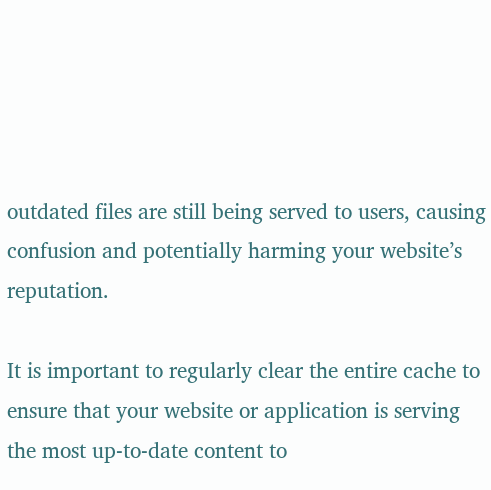outdated files are still being served to users, causing confusion and potentially harming your website’s reputation.

It is important to regularly clear the entire cache to ensure that your website or application is serving the most up-to-date content to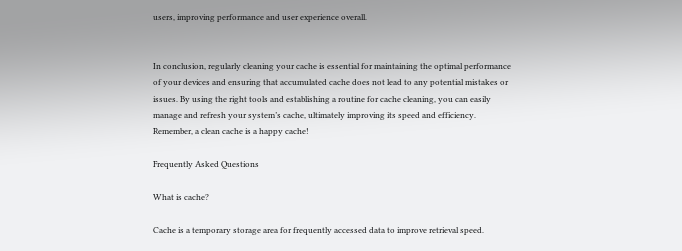users, improving performance and user experience overall.


In conclusion, regularly cleaning your cache is essential for maintaining the optimal performance of your devices and ensuring that accumulated cache does not lead to any potential mistakes or issues. By using the right tools and establishing a routine for cache cleaning, you can easily manage and refresh your system’s cache, ultimately improving its speed and efficiency. Remember, a clean cache is a happy cache!

Frequently Asked Questions

What is cache?

Cache is a temporary storage area for frequently accessed data to improve retrieval speed.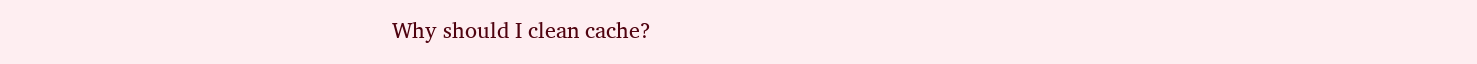Why should I clean cache?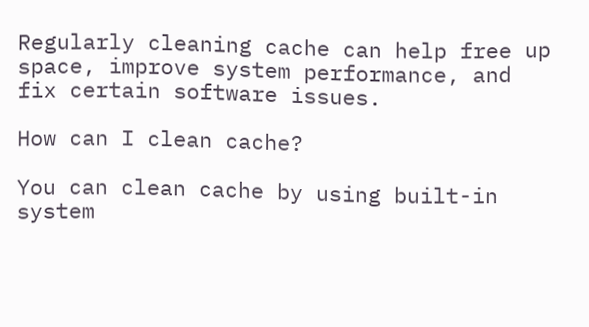Regularly cleaning cache can help free up space, improve system performance, and fix certain software issues.

How can I clean cache?

You can clean cache by using built-in system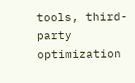tools, third-party optimization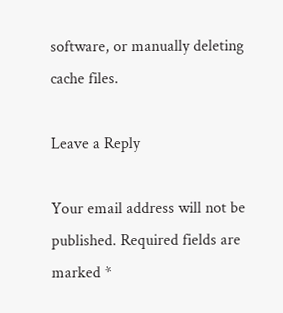software, or manually deleting cache files.

Leave a Reply

Your email address will not be published. Required fields are marked *